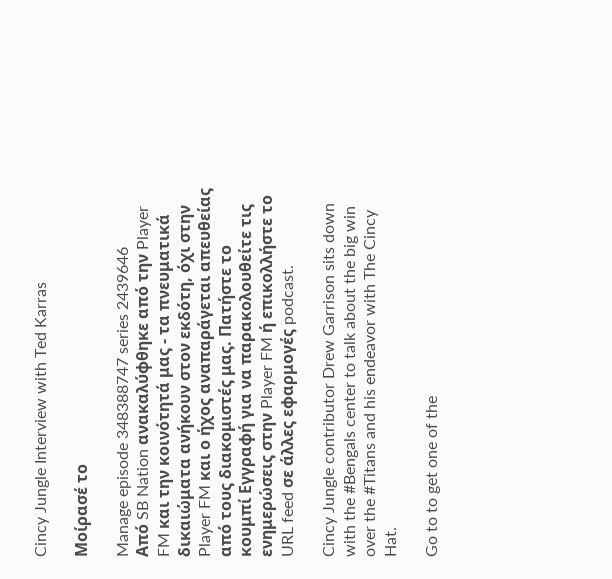Cincy Jungle Interview with Ted Karras

Μοίρασέ το

Manage episode 348388747 series 2439646
Από SB Nation ανακαλύφθηκε από την Player FM και την κοινότητά μας - τα πνευματικά δικαιώματα ανήκουν στον εκδότη, όχι στην Player FM και ο ήχος αναπαράγεται απευθείας από τους διακομιστές μας. Πατήστε το κουμπί Εγγραφή για να παρακολουθείτε τις ενημερώσεις στην Player FM ή επικολλήστε το URL feed σε άλλες εφαρμογές podcast.

Cincy Jungle contributor Drew Garrison sits down with the #Bengals center to talk about the big win over the #Titans and his endeavor with The Cincy Hat.

Go to to get one of the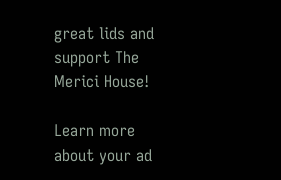great lids and support The Merici House!

Learn more about your ad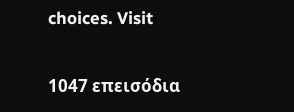choices. Visit

1047 επεισόδια